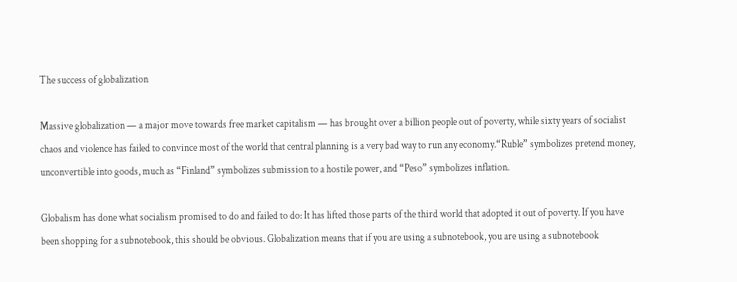The success of globalization

Massive globalization — a major move towards free market capitalism — has brought over a billion people out of poverty, while sixty years of socialist chaos and violence has failed to convince most of the world that central planning is a very bad way to run any economy.“Ruble” symbolizes pretend money, unconvertible into goods, much as “Finland” symbolizes submission to a hostile power, and “Peso” symbolizes inflation.

Globalism has done what socialism promised to do and failed to do: It has lifted those parts of the third world that adopted it out of poverty. If you have been shopping for a subnotebook, this should be obvious. Globalization means that if you are using a subnotebook, you are using a subnotebook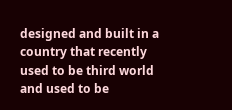designed and built in a country that recently used to be third world and used to be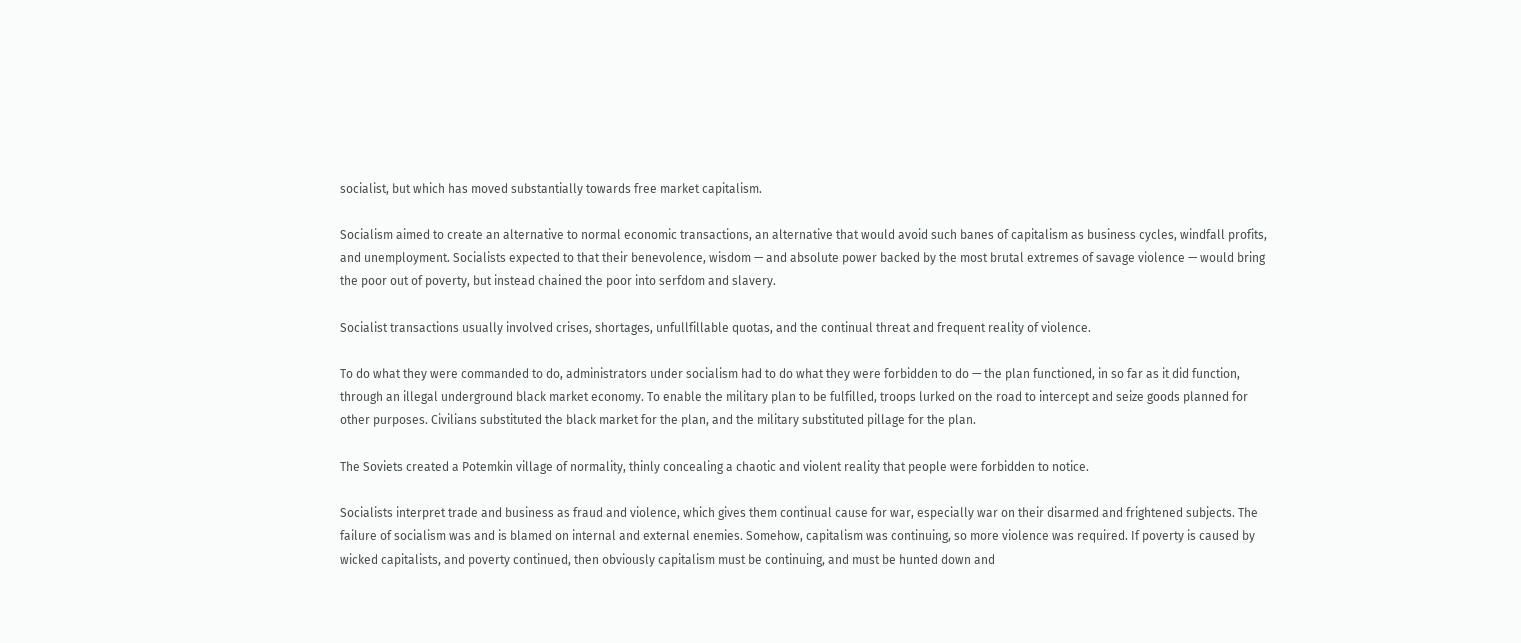socialist, but which has moved substantially towards free market capitalism.

Socialism aimed to create an alternative to normal economic transactions, an alternative that would avoid such banes of capitalism as business cycles, windfall profits, and unemployment. Socialists expected to that their benevolence, wisdom — and absolute power backed by the most brutal extremes of savage violence — would bring the poor out of poverty, but instead chained the poor into serfdom and slavery.

Socialist transactions usually involved crises, shortages, unfullfillable quotas, and the continual threat and frequent reality of violence.

To do what they were commanded to do, administrators under socialism had to do what they were forbidden to do — the plan functioned, in so far as it did function, through an illegal underground black market economy. To enable the military plan to be fulfilled, troops lurked on the road to intercept and seize goods planned for other purposes. Civilians substituted the black market for the plan, and the military substituted pillage for the plan.

The Soviets created a Potemkin village of normality, thinly concealing a chaotic and violent reality that people were forbidden to notice.

Socialists interpret trade and business as fraud and violence, which gives them continual cause for war, especially war on their disarmed and frightened subjects. The failure of socialism was and is blamed on internal and external enemies. Somehow, capitalism was continuing, so more violence was required. If poverty is caused by wicked capitalists, and poverty continued, then obviously capitalism must be continuing, and must be hunted down and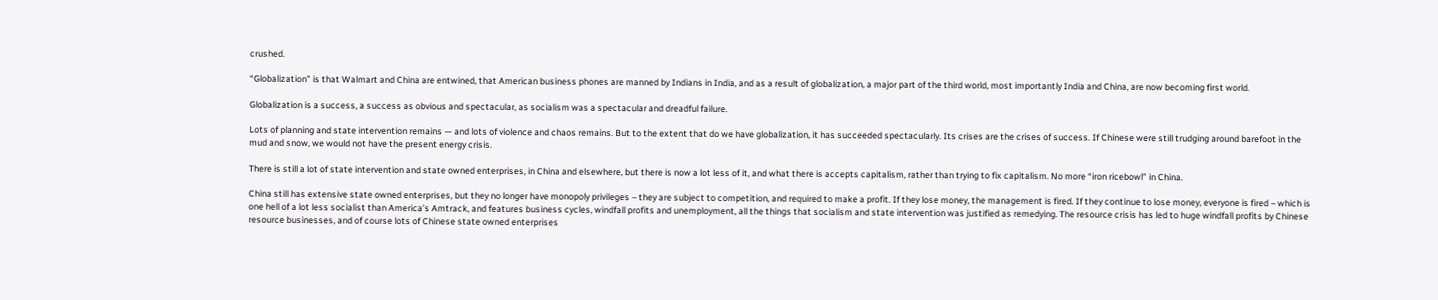crushed.

“Globalization” is that Walmart and China are entwined, that American business phones are manned by Indians in India, and as a result of globalization, a major part of the third world, most importantly India and China, are now becoming first world.

Globalization is a success, a success as obvious and spectacular, as socialism was a spectacular and dreadful failure.

Lots of planning and state intervention remains — and lots of violence and chaos remains. But to the extent that do we have globalization, it has succeeded spectacularly. Its crises are the crises of success. If Chinese were still trudging around barefoot in the mud and snow, we would not have the present energy crisis.

There is still a lot of state intervention and state owned enterprises, in China and elsewhere, but there is now a lot less of it, and what there is accepts capitalism, rather than trying to fix capitalism. No more “iron ricebowl” in China.

China still has extensive state owned enterprises, but they no longer have monopoly privileges – they are subject to competition, and required to make a profit. If they lose money, the management is fired. If they continue to lose money, everyone is fired – which is one hell of a lot less socialist than America’s Amtrack, and features business cycles, windfall profits and unemployment, all the things that socialism and state intervention was justified as remedying. The resource crisis has led to huge windfall profits by Chinese resource businesses, and of course lots of Chinese state owned enterprises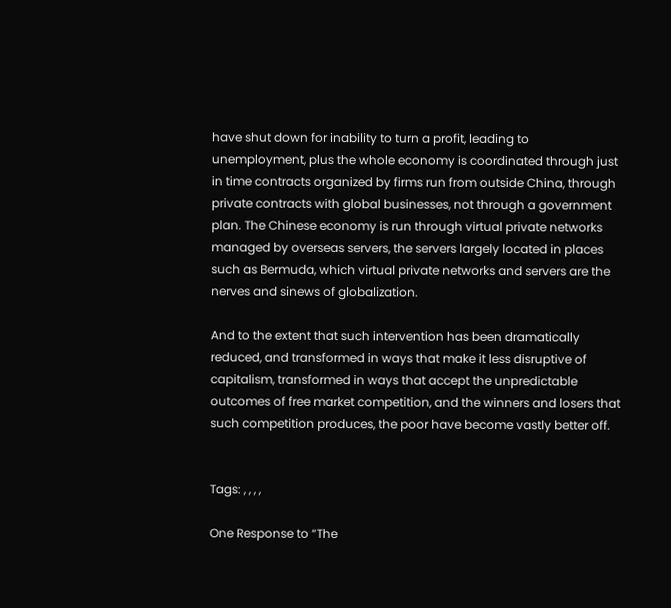have shut down for inability to turn a profit, leading to unemployment, plus the whole economy is coordinated through just in time contracts organized by firms run from outside China, through private contracts with global businesses, not through a government plan. The Chinese economy is run through virtual private networks managed by overseas servers, the servers largely located in places such as Bermuda, which virtual private networks and servers are the nerves and sinews of globalization.

And to the extent that such intervention has been dramatically reduced, and transformed in ways that make it less disruptive of capitalism, transformed in ways that accept the unpredictable outcomes of free market competition, and the winners and losers that such competition produces, the poor have become vastly better off.


Tags: , , , ,

One Response to “The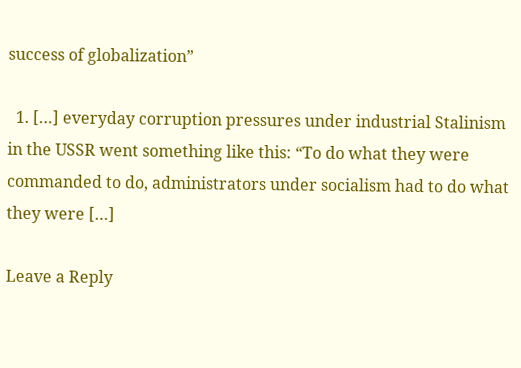success of globalization”

  1. […] everyday corruption pressures under industrial Stalinism in the USSR went something like this: “To do what they were commanded to do, administrators under socialism had to do what they were […]

Leave a Reply